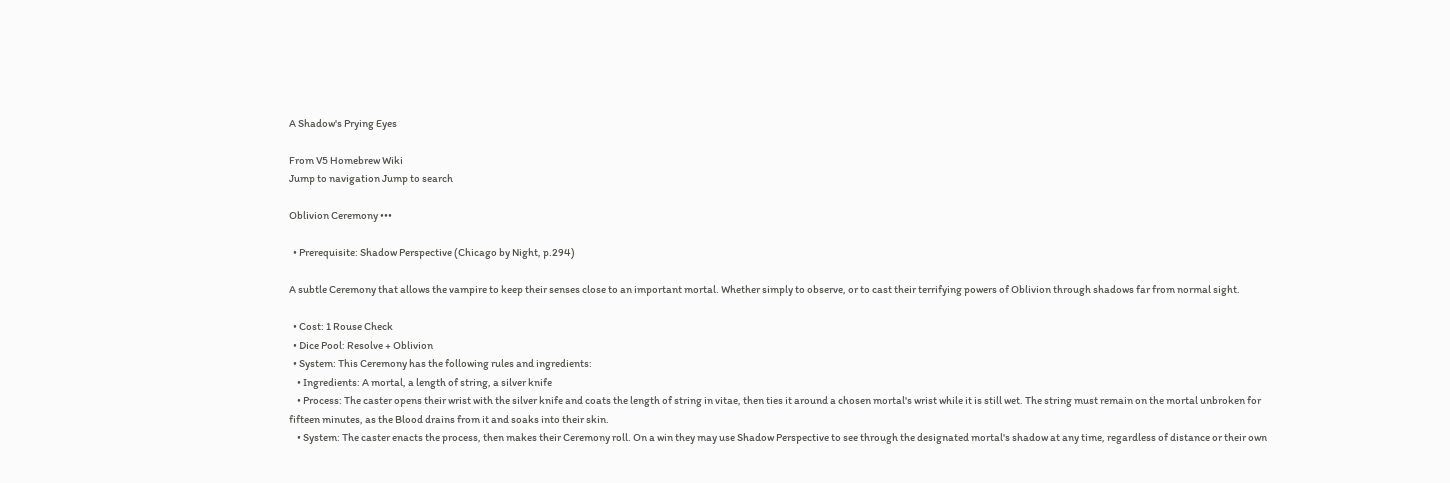A Shadow's Prying Eyes

From V5 Homebrew Wiki
Jump to navigation Jump to search

Oblivion Ceremony •••

  • Prerequisite: Shadow Perspective (Chicago by Night, p.294)

A subtle Ceremony that allows the vampire to keep their senses close to an important mortal. Whether simply to observe, or to cast their terrifying powers of Oblivion through shadows far from normal sight.

  • Cost: 1 Rouse Check
  • Dice Pool: Resolve + Oblivion
  • System: This Ceremony has the following rules and ingredients:
    • Ingredients: A mortal, a length of string, a silver knife
    • Process: The caster opens their wrist with the silver knife and coats the length of string in vitae, then ties it around a chosen mortal's wrist while it is still wet. The string must remain on the mortal unbroken for fifteen minutes, as the Blood drains from it and soaks into their skin.
    • System: The caster enacts the process, then makes their Ceremony roll. On a win they may use Shadow Perspective to see through the designated mortal's shadow at any time, regardless of distance or their own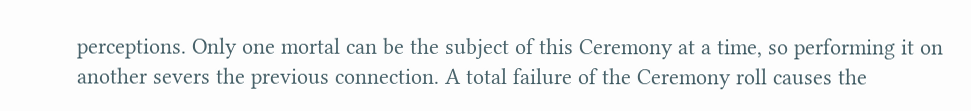perceptions. Only one mortal can be the subject of this Ceremony at a time, so performing it on another severs the previous connection. A total failure of the Ceremony roll causes the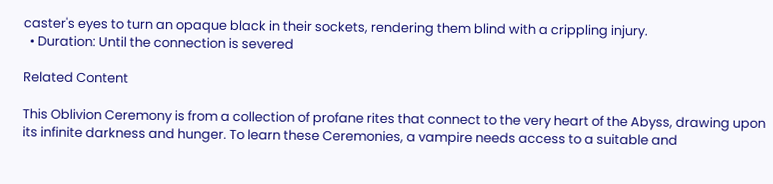caster's eyes to turn an opaque black in their sockets, rendering them blind with a crippling injury.
  • Duration: Until the connection is severed

Related Content

This Oblivion Ceremony is from a collection of profane rites that connect to the very heart of the Abyss, drawing upon its infinite darkness and hunger. To learn these Ceremonies, a vampire needs access to a suitable and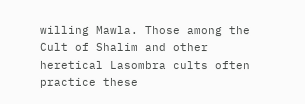willing Mawla. Those among the Cult of Shalim and other heretical Lasombra cults often practice these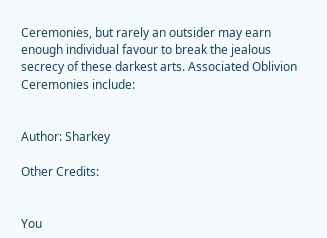Ceremonies, but rarely an outsider may earn enough individual favour to break the jealous secrecy of these darkest arts. Associated Oblivion Ceremonies include:


Author: Sharkey

Other Credits:


You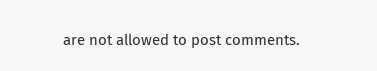are not allowed to post comments.